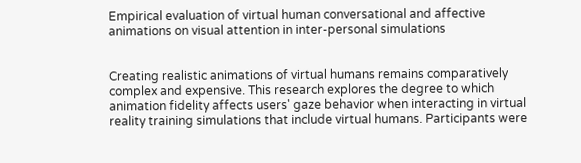Empirical evaluation of virtual human conversational and affective animations on visual attention in inter-personal simulations


Creating realistic animations of virtual humans remains comparatively complex and expensive. This research explores the degree to which animation fidelity affects users' gaze behavior when interacting in virtual reality training simulations that include virtual humans. Participants were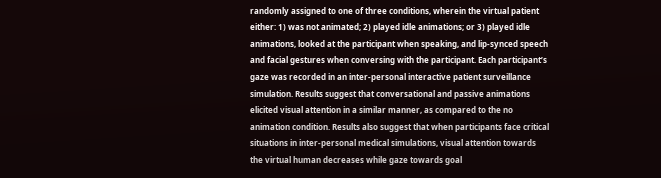randomly assigned to one of three conditions, wherein the virtual patient either: 1) was not animated; 2) played idle animations; or 3) played idle animations, looked at the participant when speaking, and lip-synced speech and facial gestures when conversing with the participant. Each participant’s gaze was recorded in an inter-personal interactive patient surveillance simulation. Results suggest that conversational and passive animations elicited visual attention in a similar manner, as compared to the no animation condition. Results also suggest that when participants face critical situations in inter-personal medical simulations, visual attention towards the virtual human decreases while gaze towards goal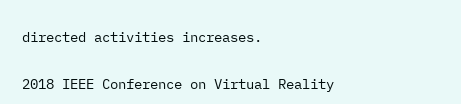directed activities increases.

2018 IEEE Conference on Virtual Reality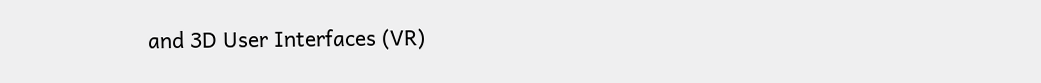and 3D User Interfaces (VR)